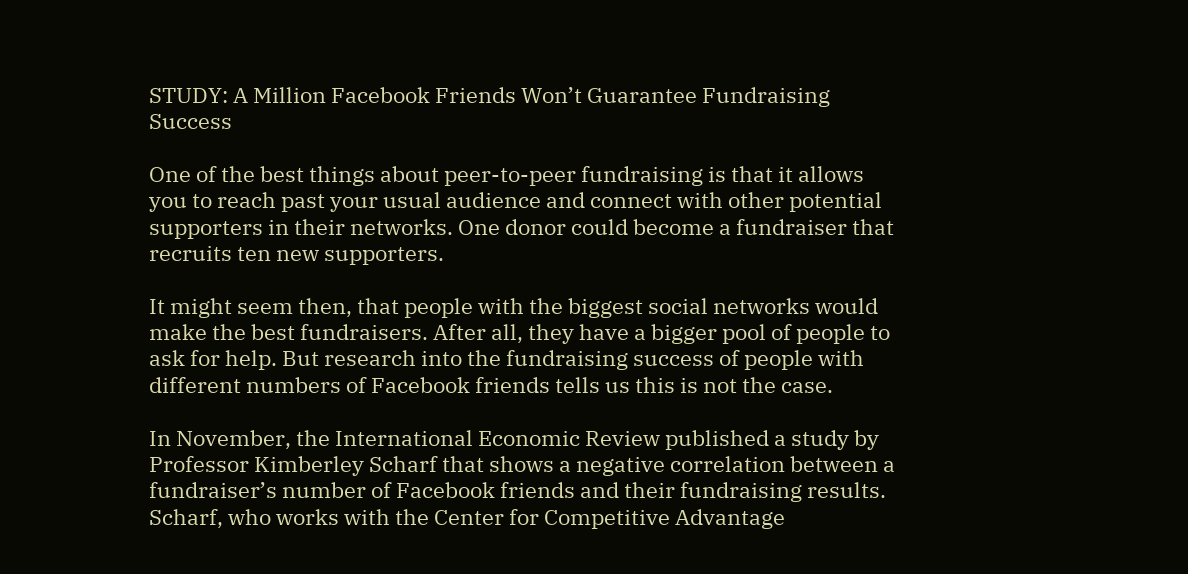STUDY: A Million Facebook Friends Won’t Guarantee Fundraising Success

One of the best things about peer-to-peer fundraising is that it allows you to reach past your usual audience and connect with other potential supporters in their networks. One donor could become a fundraiser that recruits ten new supporters.

It might seem then, that people with the biggest social networks would make the best fundraisers. After all, they have a bigger pool of people to ask for help. But research into the fundraising success of people with different numbers of Facebook friends tells us this is not the case.

In November, the International Economic Review published a study by Professor Kimberley Scharf that shows a negative correlation between a fundraiser’s number of Facebook friends and their fundraising results. Scharf, who works with the Center for Competitive Advantage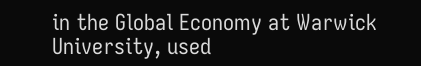in the Global Economy at Warwick University, used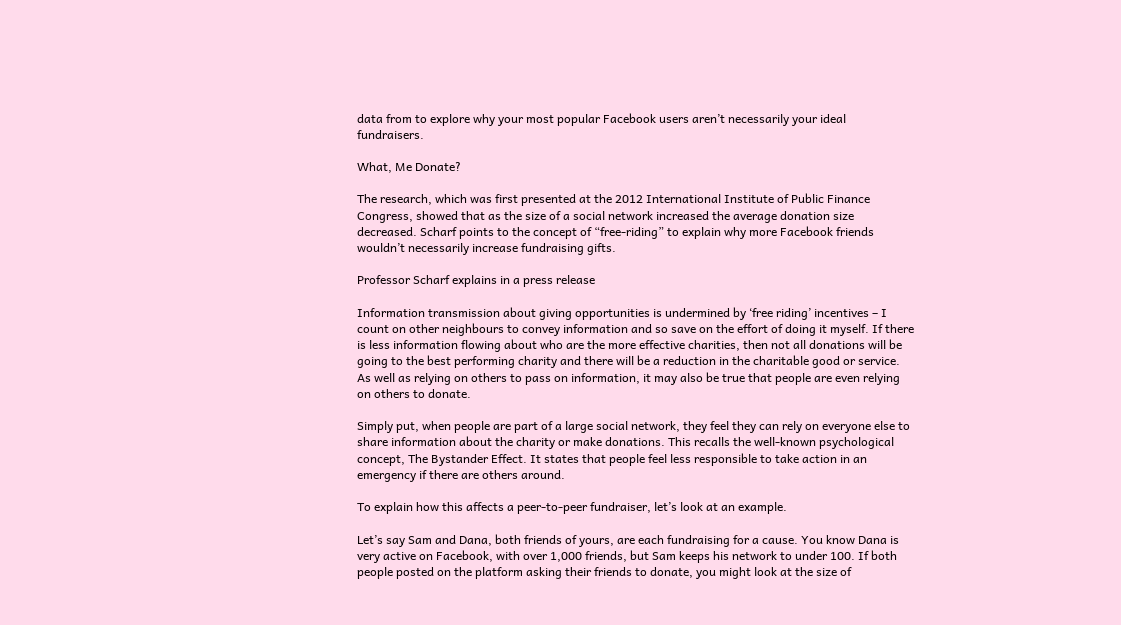data from to explore why your most popular Facebook users aren’t necessarily your ideal fundraisers.

What, Me Donate?

The research, which was first presented at the 2012 International Institute of Public Finance Congress, showed that as the size of a social network increased the average donation size decreased. Scharf points to the concept of “free-riding” to explain why more Facebook friends wouldn’t necessarily increase fundraising gifts.

Professor Scharf explains in a press release

Information transmission about giving opportunities is undermined by ‘free riding’ incentives – I count on other neighbours to convey information and so save on the effort of doing it myself. If there is less information flowing about who are the more effective charities, then not all donations will be going to the best performing charity and there will be a reduction in the charitable good or service. As well as relying on others to pass on information, it may also be true that people are even relying on others to donate.

Simply put, when people are part of a large social network, they feel they can rely on everyone else to share information about the charity or make donations. This recalls the well-known psychological concept, The Bystander Effect. It states that people feel less responsible to take action in an emergency if there are others around.

To explain how this affects a peer-to-peer fundraiser, let’s look at an example.

Let’s say Sam and Dana, both friends of yours, are each fundraising for a cause. You know Dana is very active on Facebook, with over 1,000 friends, but Sam keeps his network to under 100. If both people posted on the platform asking their friends to donate, you might look at the size of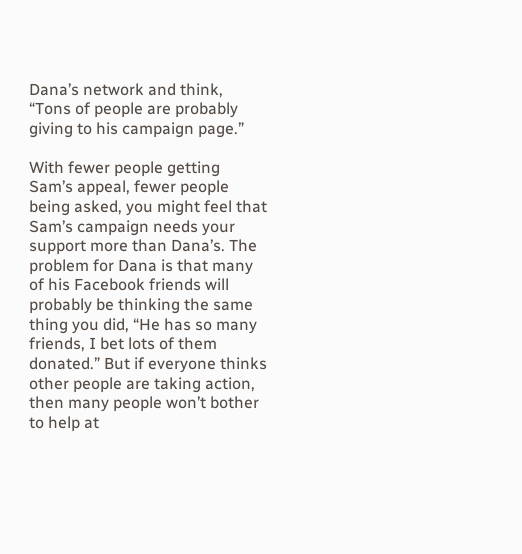Dana’s network and think, “Tons of people are probably giving to his campaign page.”

With fewer people getting Sam’s appeal, fewer people being asked, you might feel that Sam’s campaign needs your support more than Dana’s. The problem for Dana is that many of his Facebook friends will probably be thinking the same thing you did, “He has so many friends, I bet lots of them donated.” But if everyone thinks other people are taking action, then many people won’t bother to help at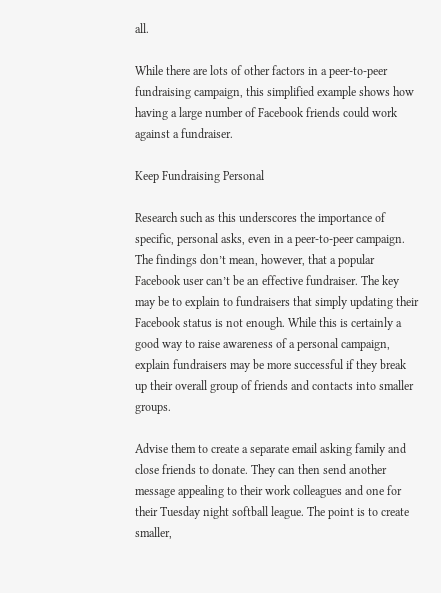all.

While there are lots of other factors in a peer-to-peer fundraising campaign, this simplified example shows how having a large number of Facebook friends could work against a fundraiser.

Keep Fundraising Personal

Research such as this underscores the importance of specific, personal asks, even in a peer-to-peer campaign. The findings don’t mean, however, that a popular Facebook user can’t be an effective fundraiser. The key may be to explain to fundraisers that simply updating their Facebook status is not enough. While this is certainly a good way to raise awareness of a personal campaign, explain fundraisers may be more successful if they break up their overall group of friends and contacts into smaller groups.

Advise them to create a separate email asking family and close friends to donate. They can then send another message appealing to their work colleagues and one for their Tuesday night softball league. The point is to create smaller,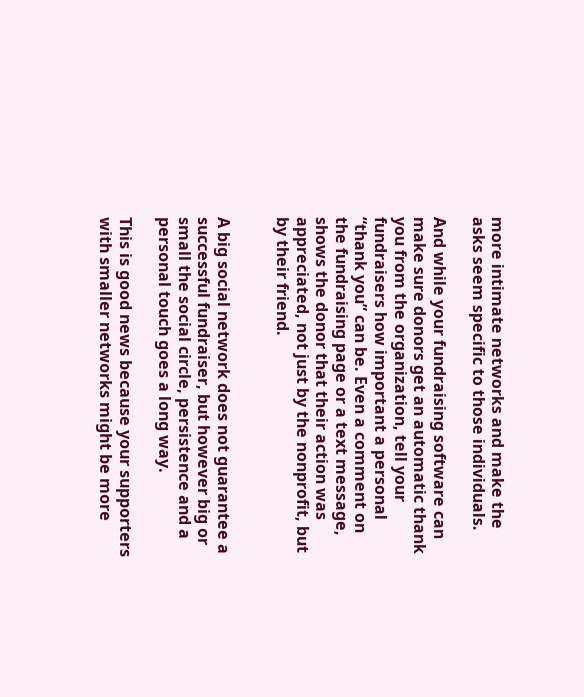more intimate networks and make the asks seem specific to those individuals.

And while your fundraising software can make sure donors get an automatic thank you from the organization, tell your fundraisers how important a personal “thank you” can be. Even a comment on the fundraising page or a text message, shows the donor that their action was appreciated, not just by the nonprofit, but by their friend.


A big social network does not guarantee a successful fundraiser, but however big or small the social circle, persistence and a personal touch goes a long way.

This is good news because your supporters with smaller networks might be more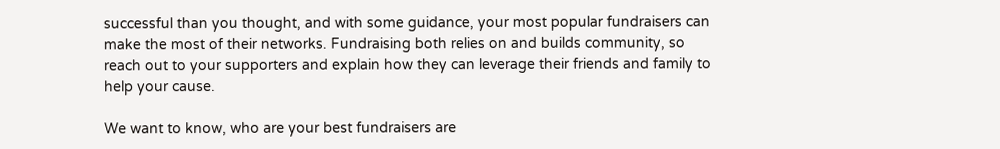successful than you thought, and with some guidance, your most popular fundraisers can make the most of their networks. Fundraising both relies on and builds community, so reach out to your supporters and explain how they can leverage their friends and family to help your cause.

We want to know, who are your best fundraisers are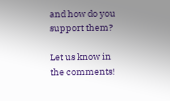and how do you support them?

Let us know in the comments!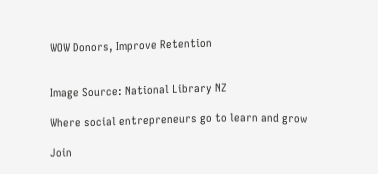WOW Donors, Improve Retention


Image Source: National Library NZ

Where social entrepreneurs go to learn and grow

Join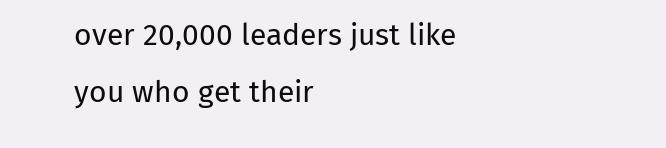over 20,000 leaders just like you who get their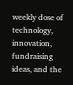weekly dose of technology, innovation, fundraising ideas, and the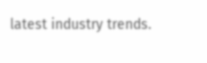latest industry trends.